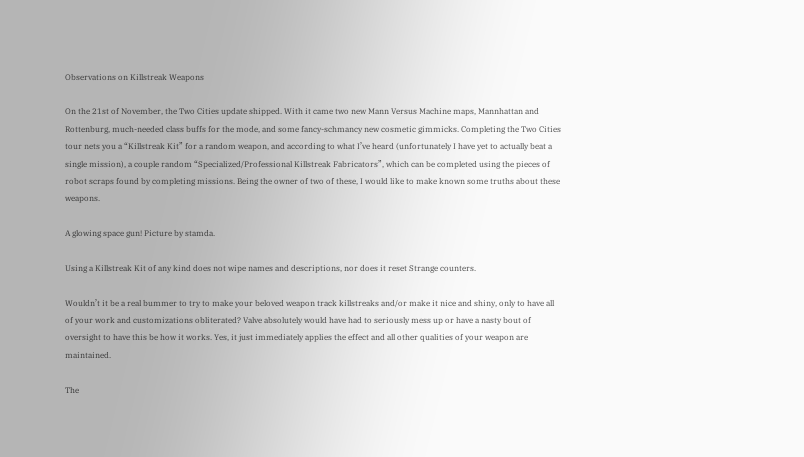Observations on Killstreak Weapons

On the 21st of November, the Two Cities update shipped. With it came two new Mann Versus Machine maps, Mannhattan and Rottenburg, much-needed class buffs for the mode, and some fancy-schmancy new cosmetic gimmicks. Completing the Two Cities tour nets you a “Killstreak Kit” for a random weapon, and according to what I’ve heard (unfortunately I have yet to actually beat a single mission), a couple random “Specialized/Professional Killstreak Fabricators”, which can be completed using the pieces of robot scraps found by completing missions. Being the owner of two of these, I would like to make known some truths about these weapons.

A glowing space gun! Picture by stamda.

Using a Killstreak Kit of any kind does not wipe names and descriptions, nor does it reset Strange counters.

Wouldn’t it be a real bummer to try to make your beloved weapon track killstreaks and/or make it nice and shiny, only to have all of your work and customizations obliterated? Valve absolutely would have had to seriously mess up or have a nasty bout of oversight to have this be how it works. Yes, it just immediately applies the effect and all other qualities of your weapon are maintained.

The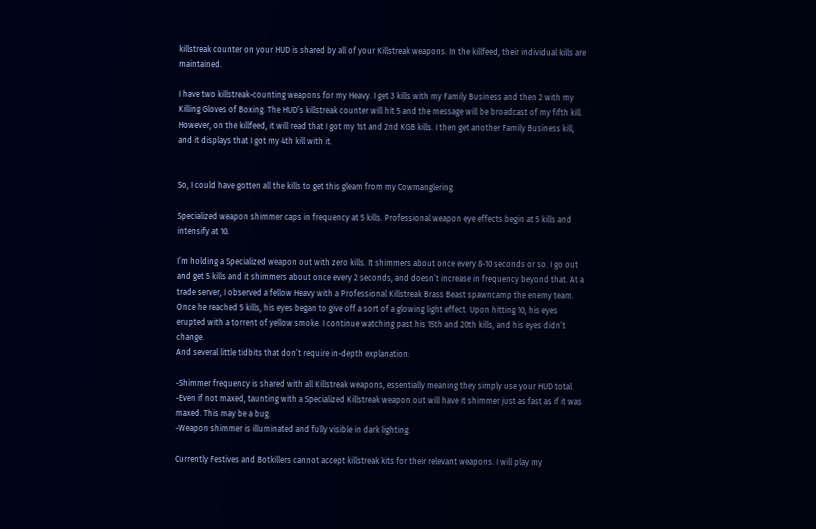killstreak counter on your HUD is shared by all of your Killstreak weapons. In the killfeed, their individual kills are maintained.

I have two killstreak-counting weapons for my Heavy. I get 3 kills with my Family Business and then 2 with my Killing Gloves of Boxing. The HUD’s killstreak counter will hit 5 and the message will be broadcast of my fifth kill. However, on the killfeed, it will read that I got my 1st and 2nd KGB kills. I then get another Family Business kill, and it displays that I got my 4th kill with it.


So, I could have gotten all the kills to get this gleam from my Cowmanglering.

Specialized weapon shimmer caps in frequency at 5 kills. Professional weapon eye effects begin at 5 kills and intensify at 10.

I’m holding a Specialized weapon out with zero kills. It shimmers about once every 8-10 seconds or so. I go out and get 5 kills and it shimmers about once every 2 seconds, and doesn’t increase in frequency beyond that. At a trade server, I observed a fellow Heavy with a Professional Killstreak Brass Beast spawncamp the enemy team. Once he reached 5 kills, his eyes began to give off a sort of a glowing light effect. Upon hitting 10, his eyes erupted with a torrent of yellow smoke. I continue watching past his 15th and 20th kills, and his eyes didn’t change.
And several little tidbits that don’t require in-depth explanation:

-Shimmer frequency is shared with all Killstreak weapons, essentially meaning they simply use your HUD total.
-Even if not maxed, taunting with a Specialized Killstreak weapon out will have it shimmer just as fast as if it was maxed. This may be a bug.
-Weapon shimmer is illuminated and fully visible in dark lighting.

Currently Festives and Botkillers cannot accept killstreak kits for their relevant weapons. I will play my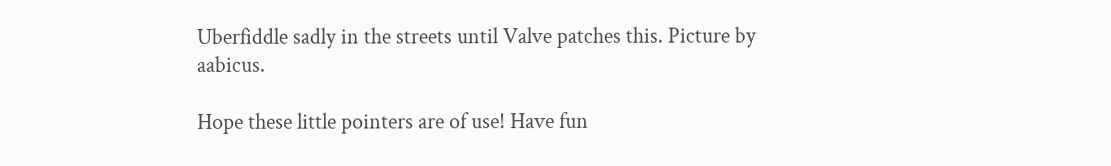Uberfiddle sadly in the streets until Valve patches this. Picture by aabicus.

Hope these little pointers are of use! Have fun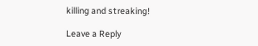killing and streaking!

Leave a Reply